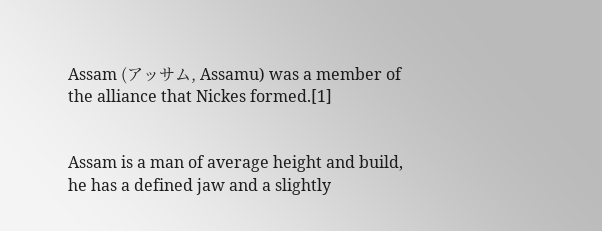Assam (アッサム, Assamu) was a member of the alliance that Nickes formed.[1]


Assam is a man of average height and build, he has a defined jaw and a slightly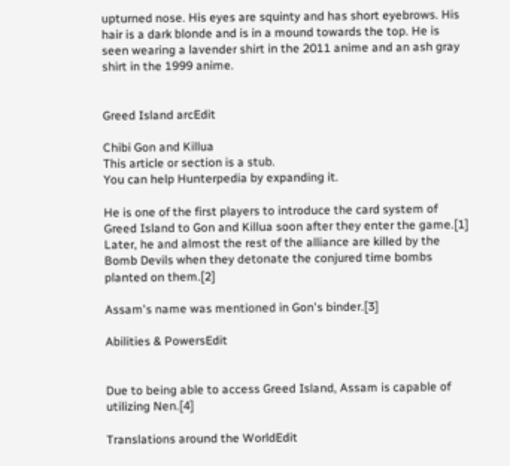upturned nose. His eyes are squinty and has short eyebrows. His hair is a dark blonde and is in a mound towards the top. He is seen wearing a lavender shirt in the 2011 anime and an ash gray shirt in the 1999 anime.


Greed Island arcEdit

Chibi Gon and Killua
This article or section is a stub.
You can help Hunterpedia by expanding it.

He is one of the first players to introduce the card system of Greed Island to Gon and Killua soon after they enter the game.[1] Later, he and almost the rest of the alliance are killed by the Bomb Devils when they detonate the conjured time bombs planted on them.[2]

Assam's name was mentioned in Gon's binder.[3]

Abilities & PowersEdit


Due to being able to access Greed Island, Assam is capable of utilizing Nen.[4]

Translations around the WorldEdit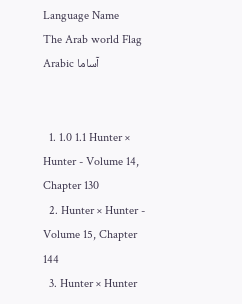Language Name
The Arab world Flag Arabic آساما


  1. 1.0 1.1 Hunter × Hunter - Volume 14, Chapter 130
  2. Hunter × Hunter - Volume 15, Chapter 144
  3. Hunter × Hunter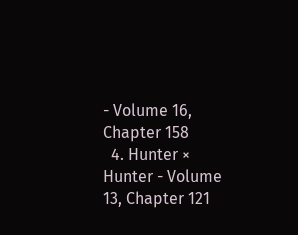- Volume 16, Chapter 158
  4. Hunter × Hunter - Volume 13, Chapter 121